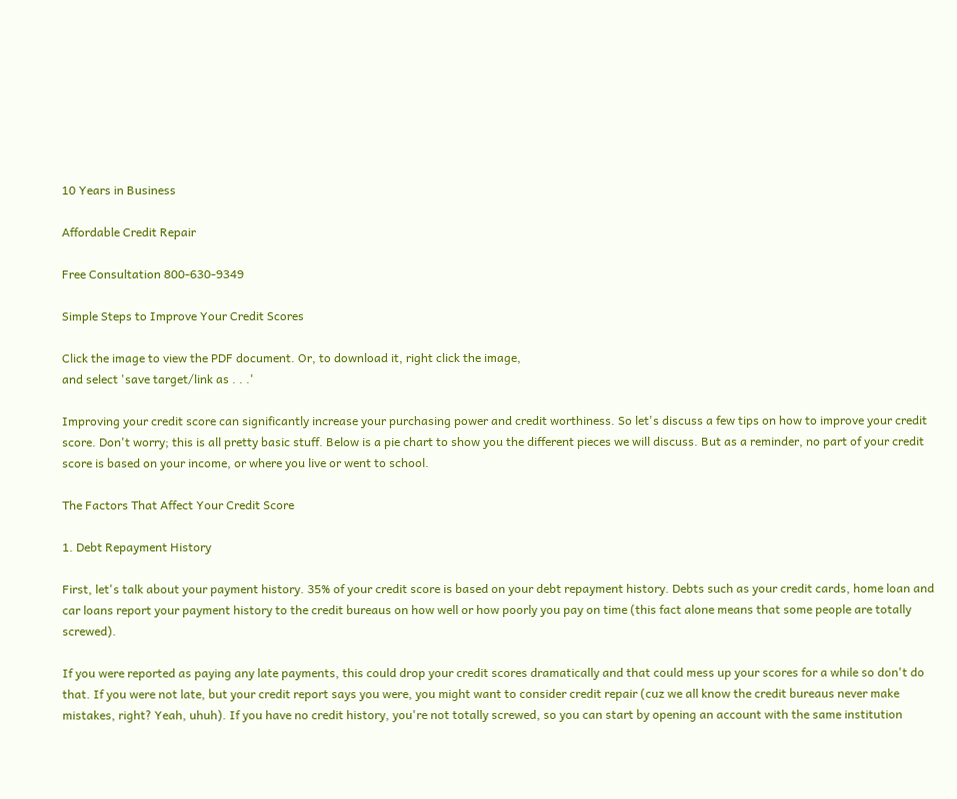10 Years in Business

Affordable Credit Repair

Free Consultation 800-630-9349

Simple Steps to Improve Your Credit Scores

Click the image to view the PDF document. Or, to download it, right click the image,
and select 'save target/link as . . .'

Improving your credit score can significantly increase your purchasing power and credit worthiness. So let's discuss a few tips on how to improve your credit score. Don't worry; this is all pretty basic stuff. Below is a pie chart to show you the different pieces we will discuss. But as a reminder, no part of your credit score is based on your income, or where you live or went to school.

The Factors That Affect Your Credit Score

1. Debt Repayment History

First, let's talk about your payment history. 35% of your credit score is based on your debt repayment history. Debts such as your credit cards, home loan and car loans report your payment history to the credit bureaus on how well or how poorly you pay on time (this fact alone means that some people are totally screwed).

If you were reported as paying any late payments, this could drop your credit scores dramatically and that could mess up your scores for a while so don't do that. If you were not late, but your credit report says you were, you might want to consider credit repair (cuz we all know the credit bureaus never make mistakes, right? Yeah, uhuh). If you have no credit history, you're not totally screwed, so you can start by opening an account with the same institution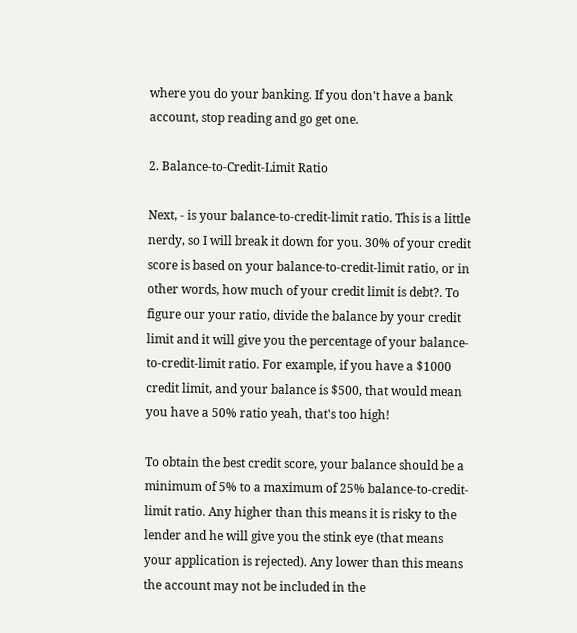where you do your banking. If you don't have a bank account, stop reading and go get one.

2. Balance-to-Credit-Limit Ratio

Next, - is your balance-to-credit-limit ratio. This is a little nerdy, so I will break it down for you. 30% of your credit score is based on your balance-to-credit-limit ratio, or in other words, how much of your credit limit is debt?. To figure our your ratio, divide the balance by your credit limit and it will give you the percentage of your balance-to-credit-limit ratio. For example, if you have a $1000 credit limit, and your balance is $500, that would mean you have a 50% ratio yeah, that's too high!

To obtain the best credit score, your balance should be a minimum of 5% to a maximum of 25% balance-to-credit-limit ratio. Any higher than this means it is risky to the lender and he will give you the stink eye (that means your application is rejected). Any lower than this means the account may not be included in the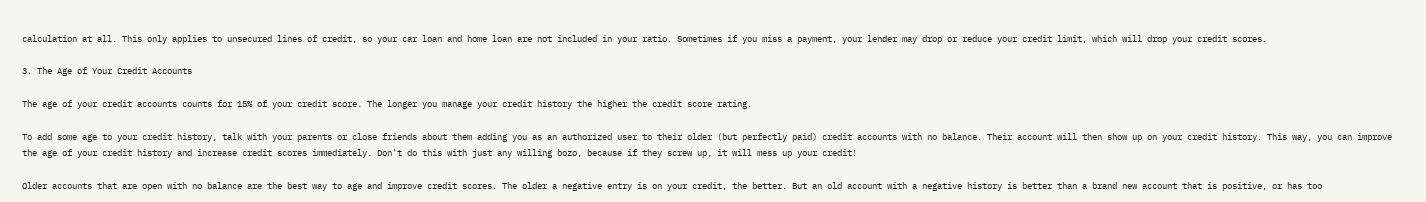calculation at all. This only applies to unsecured lines of credit, so your car loan and home loan are not included in your ratio. Sometimes if you miss a payment, your lender may drop or reduce your credit limit, which will drop your credit scores.

3. The Age of Your Credit Accounts

The age of your credit accounts counts for 15% of your credit score. The longer you manage your credit history the higher the credit score rating.

To add some age to your credit history, talk with your parents or close friends about them adding you as an authorized user to their older (but perfectly paid) credit accounts with no balance. Their account will then show up on your credit history. This way, you can improve the age of your credit history and increase credit scores immediately. Don't do this with just any willing bozo, because if they screw up, it will mess up your credit!

Older accounts that are open with no balance are the best way to age and improve credit scores. The older a negative entry is on your credit, the better. But an old account with a negative history is better than a brand new account that is positive, or has too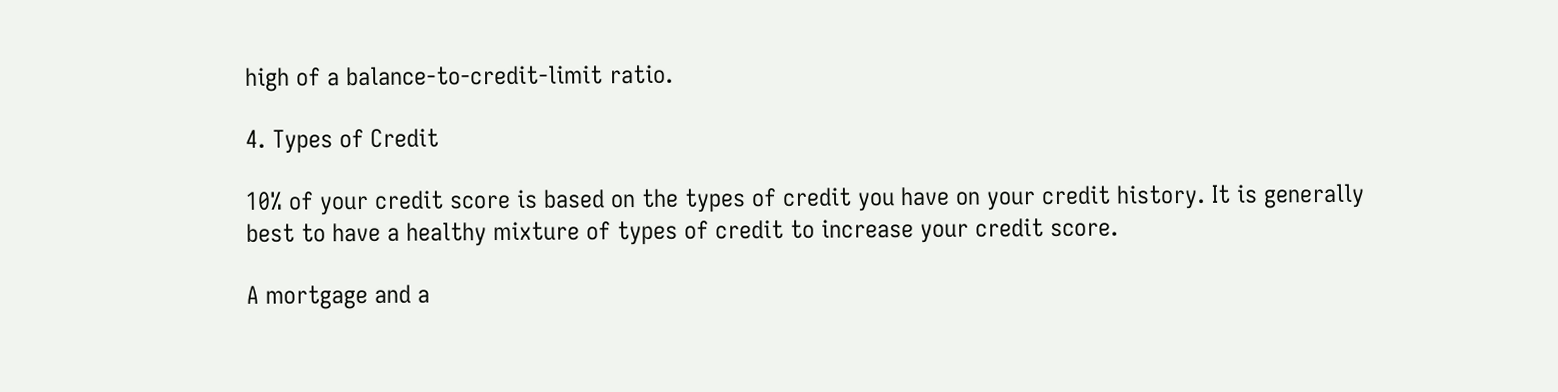high of a balance-to-credit-limit ratio.

4. Types of Credit

10% of your credit score is based on the types of credit you have on your credit history. It is generally best to have a healthy mixture of types of credit to increase your credit score.

A mortgage and a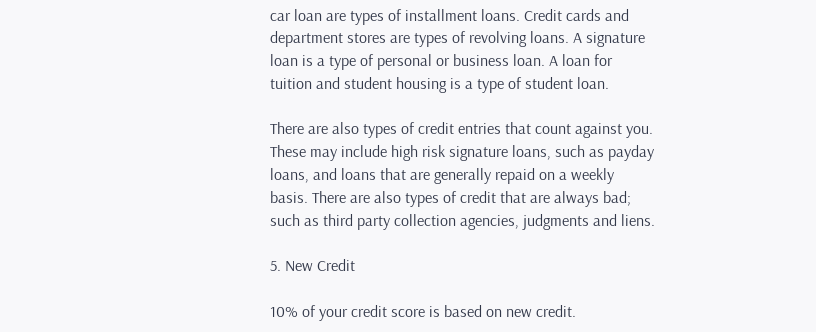car loan are types of installment loans. Credit cards and department stores are types of revolving loans. A signature loan is a type of personal or business loan. A loan for tuition and student housing is a type of student loan.

There are also types of credit entries that count against you. These may include high risk signature loans, such as payday loans, and loans that are generally repaid on a weekly basis. There are also types of credit that are always bad; such as third party collection agencies, judgments and liens.

5. New Credit

10% of your credit score is based on new credit.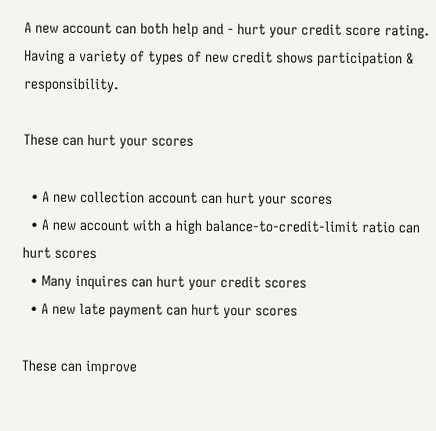A new account can both help and - hurt your credit score rating. Having a variety of types of new credit shows participation & responsibility.

These can hurt your scores

  • A new collection account can hurt your scores
  • A new account with a high balance-to-credit-limit ratio can hurt scores
  • Many inquires can hurt your credit scores
  • A new late payment can hurt your scores

These can improve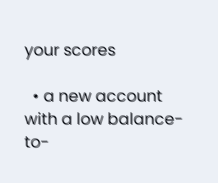your scores

  • a new account with a low balance-to-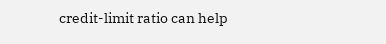credit-limit ratio can help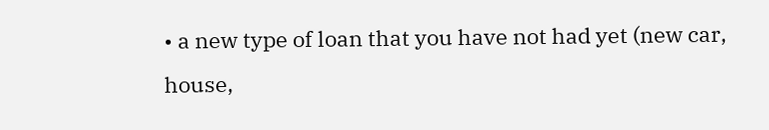• a new type of loan that you have not had yet (new car, house,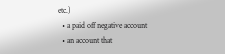etc.)
  • a paid off negative account
  • an account that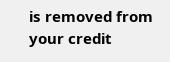is removed from your credit